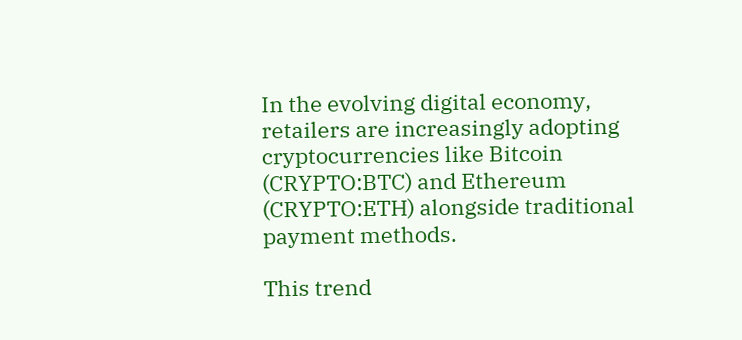In the evolving digital economy, retailers are increasingly adopting cryptocurrencies like Bitcoin (CRYPTO:BTC) and Ethereum (CRYPTO:ETH) alongside traditional payment methods.

This trend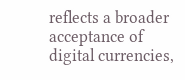reflects a broader acceptance of digital currencies,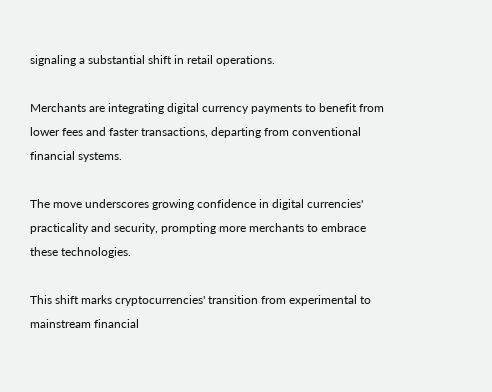signaling a substantial shift in retail operations.

Merchants are integrating digital currency payments to benefit from lower fees and faster transactions, departing from conventional financial systems.

The move underscores growing confidence in digital currencies' practicality and security, prompting more merchants to embrace these technologies.

This shift marks cryptocurrencies' transition from experimental to mainstream financial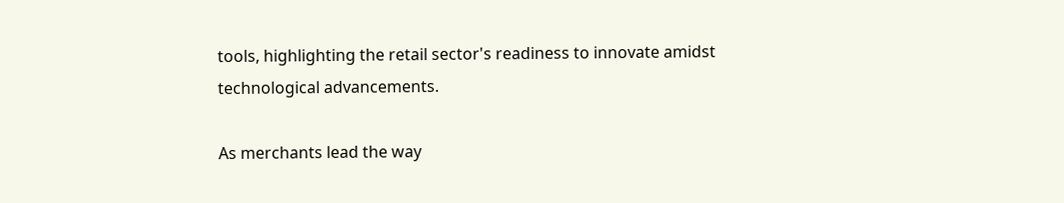tools, highlighting the retail sector's readiness to innovate amidst technological advancements.

As merchants lead the way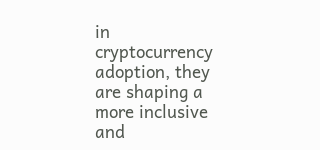in cryptocurrency adoption, they are shaping a more inclusive and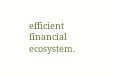efficient financial ecosystem.